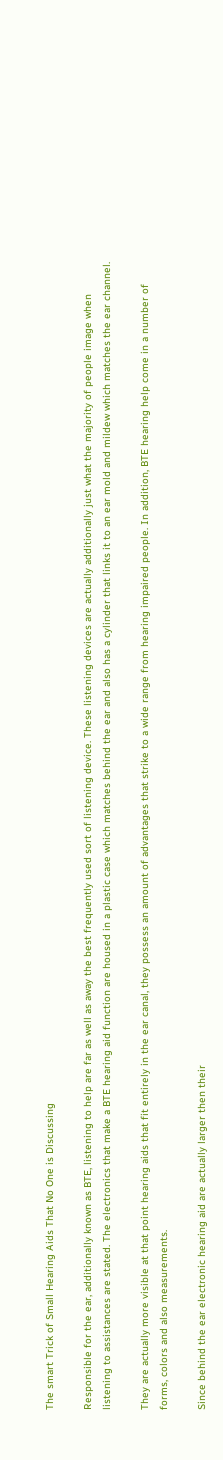The smart Trick of Small Hearing Aids That No One is Discussing

Responsible for the ear, additionally known as BTE, listening to help are far as well as away the best frequently used sort of listening device. These listening devices are actually additionally just what the majority of people image when listening to assistances are stated. The electronics that make a BTE hearing aid function are housed in a plastic case which matches behind the ear and also has a cylinder that links it to an ear mold and mildew which matches the ear channel.

They are actually more visible at that point hearing aids that fit entirely in the ear canal, they possess an amount of advantages that strike to a wide range from hearing impaired people. In addition, BTE hearing help come in a number of forms, colors and also measurements.

Since behind the ear electronic hearing aid are actually larger then their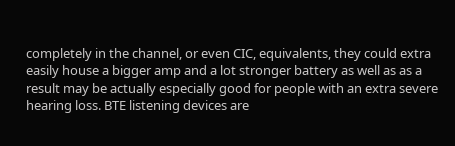completely in the channel, or even CIC, equivalents, they could extra easily house a bigger amp and a lot stronger battery as well as as a result may be actually especially good for people with an extra severe hearing loss. BTE listening devices are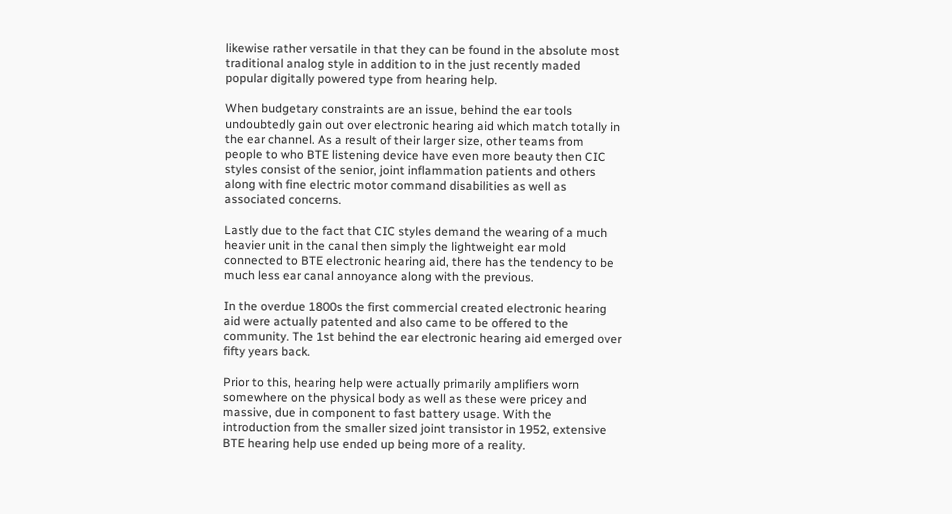likewise rather versatile in that they can be found in the absolute most traditional analog style in addition to in the just recently maded popular digitally powered type from hearing help.

When budgetary constraints are an issue, behind the ear tools undoubtedly gain out over electronic hearing aid which match totally in the ear channel. As a result of their larger size, other teams from people to who BTE listening device have even more beauty then CIC styles consist of the senior, joint inflammation patients and others along with fine electric motor command disabilities as well as associated concerns.

Lastly due to the fact that CIC styles demand the wearing of a much heavier unit in the canal then simply the lightweight ear mold connected to BTE electronic hearing aid, there has the tendency to be much less ear canal annoyance along with the previous.

In the overdue 1800s the first commercial created electronic hearing aid were actually patented and also came to be offered to the community. The 1st behind the ear electronic hearing aid emerged over fifty years back.

Prior to this, hearing help were actually primarily amplifiers worn somewhere on the physical body as well as these were pricey and massive, due in component to fast battery usage. With the introduction from the smaller sized joint transistor in 1952, extensive BTE hearing help use ended up being more of a reality.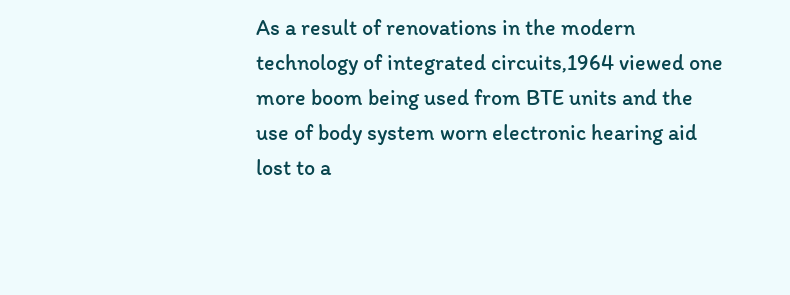As a result of renovations in the modern technology of integrated circuits,1964 viewed one more boom being used from BTE units and the use of body system worn electronic hearing aid lost to a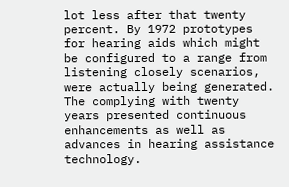lot less after that twenty percent. By 1972 prototypes for hearing aids which might be configured to a range from listening closely scenarios, were actually being generated. The complying with twenty years presented continuous enhancements as well as advances in hearing assistance technology.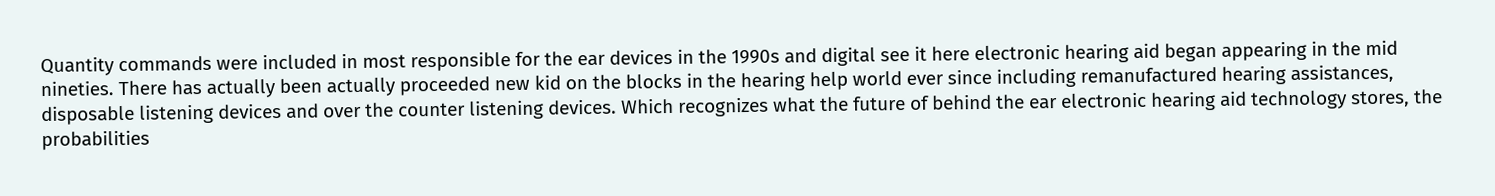Quantity commands were included in most responsible for the ear devices in the 1990s and digital see it here electronic hearing aid began appearing in the mid nineties. There has actually been actually proceeded new kid on the blocks in the hearing help world ever since including remanufactured hearing assistances, disposable listening devices and over the counter listening devices. Which recognizes what the future of behind the ear electronic hearing aid technology stores, the probabilities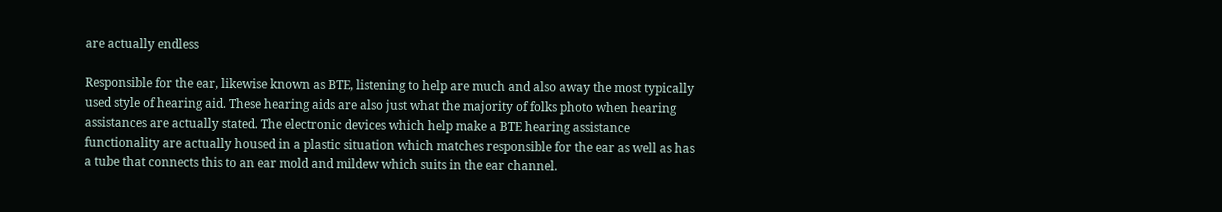are actually endless

Responsible for the ear, likewise known as BTE, listening to help are much and also away the most typically used style of hearing aid. These hearing aids are also just what the majority of folks photo when hearing assistances are actually stated. The electronic devices which help make a BTE hearing assistance functionality are actually housed in a plastic situation which matches responsible for the ear as well as has a tube that connects this to an ear mold and mildew which suits in the ear channel.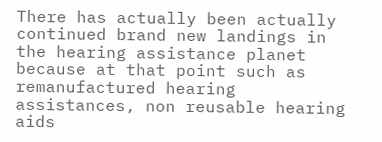There has actually been actually continued brand new landings in the hearing assistance planet because at that point such as remanufactured hearing assistances, non reusable hearing aids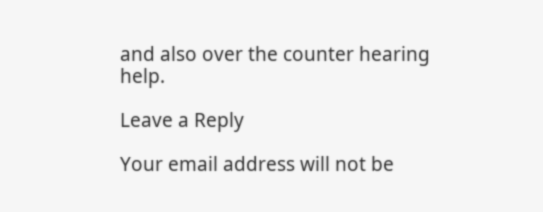and also over the counter hearing help.

Leave a Reply

Your email address will not be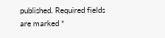published. Required fields are marked *